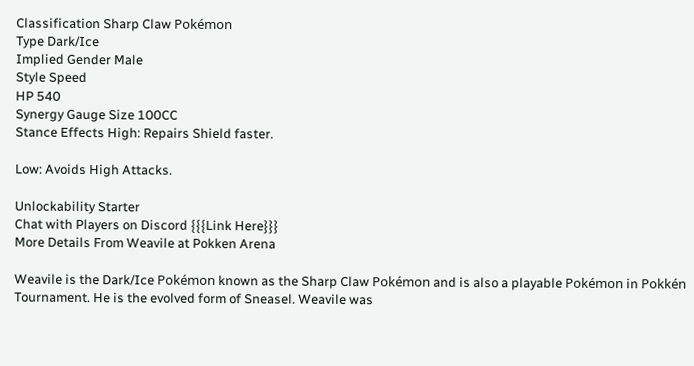Classification Sharp Claw Pokémon
Type Dark/Ice
Implied Gender Male
Style Speed
HP 540
Synergy Gauge Size 100CC
Stance Effects High: Repairs Shield faster.

Low: Avoids High Attacks.

Unlockability Starter
Chat with Players on Discord {{{Link Here}}}
More Details From Weavile at Pokken Arena

Weavile is the Dark/Ice Pokémon known as the Sharp Claw Pokémon and is also a playable Pokémon in Pokkén Tournament. He is the evolved form of Sneasel. Weavile was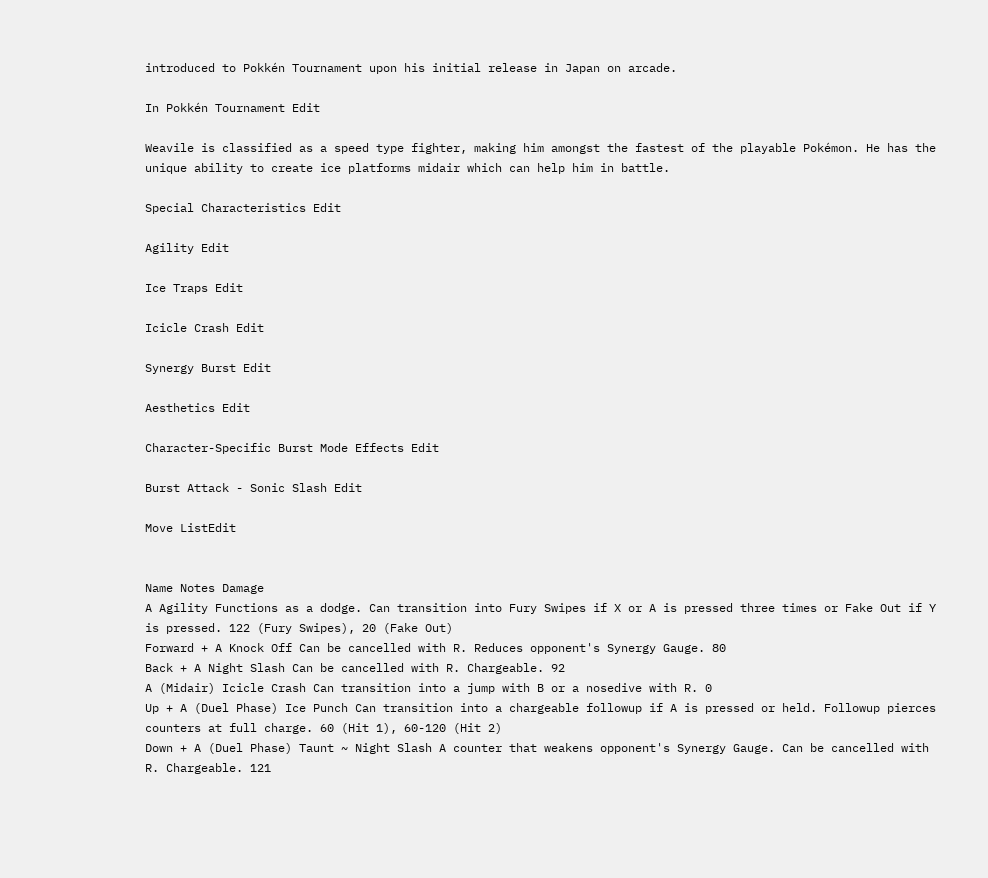introduced to Pokkén Tournament upon his initial release in Japan on arcade.

In Pokkén Tournament Edit

Weavile is classified as a speed type fighter, making him amongst the fastest of the playable Pokémon. He has the unique ability to create ice platforms midair which can help him in battle.

Special Characteristics Edit

Agility Edit

Ice Traps Edit

Icicle Crash Edit

Synergy Burst Edit

Aesthetics Edit

Character-Specific Burst Mode Effects Edit

Burst Attack - Sonic Slash Edit

Move ListEdit


Name Notes Damage
A Agility Functions as a dodge. Can transition into Fury Swipes if X or A is pressed three times or Fake Out if Y is pressed. 122 (Fury Swipes), 20 (Fake Out)
Forward + A Knock Off Can be cancelled with R. Reduces opponent's Synergy Gauge. 80
Back + A Night Slash Can be cancelled with R. Chargeable. 92
A (Midair) Icicle Crash Can transition into a jump with B or a nosedive with R. 0
Up + A (Duel Phase) Ice Punch Can transition into a chargeable followup if A is pressed or held. Followup pierces counters at full charge. 60 (Hit 1), 60-120 (Hit 2)
Down + A (Duel Phase) Taunt ~ Night Slash A counter that weakens opponent's Synergy Gauge. Can be cancelled with R. Chargeable. 121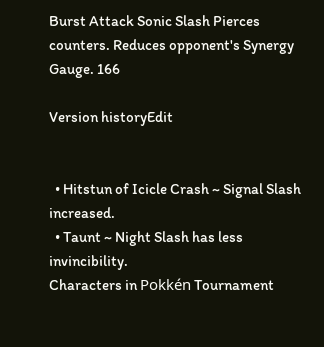Burst Attack Sonic Slash Pierces counters. Reduces opponent's Synergy Gauge. 166

Version historyEdit


  • Hitstun of Icicle Crash ~ Signal Slash increased.
  • Taunt ~ Night Slash has less invincibility.
Characters in Pokkén Tournament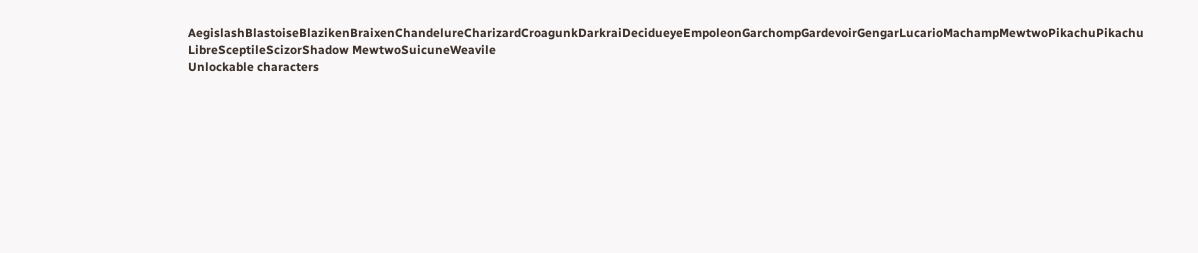AegislashBlastoiseBlazikenBraixenChandelureCharizardCroagunkDarkraiDecidueyeEmpoleonGarchompGardevoirGengarLucarioMachampMewtwoPikachuPikachu LibreSceptileScizorShadow MewtwoSuicuneWeavile
Unlockable characters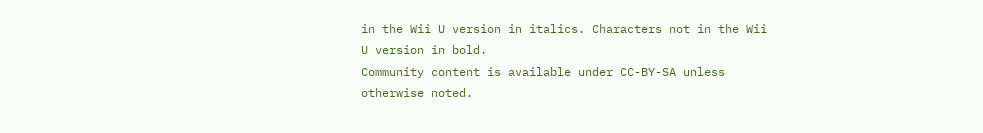in the Wii U version in italics. Characters not in the Wii U version in bold.
Community content is available under CC-BY-SA unless otherwise noted.